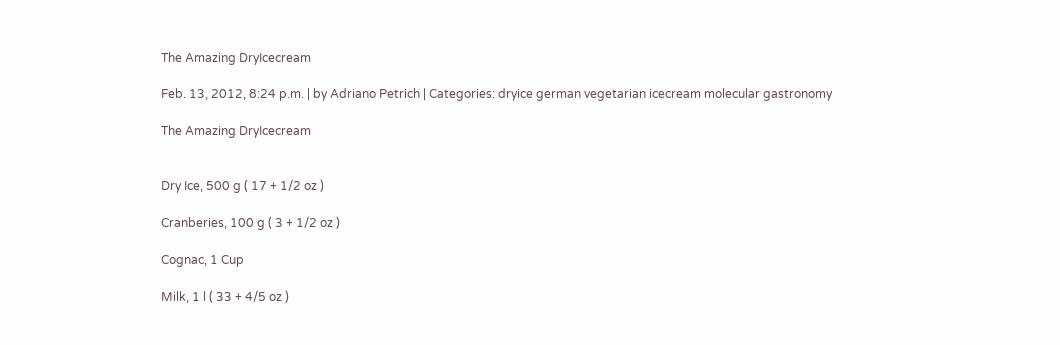The Amazing DryIcecream

Feb. 13, 2012, 8:24 p.m. | by Adriano Petrich | Categories: dryice german vegetarian icecream molecular gastronomy

The Amazing DryIcecream


Dry Ice, 500 g ( 17 + 1/2 oz )

Cranberies, 100 g ( 3 + 1/2 oz )

Cognac, 1 Cup

Milk, 1 l ( 33 + 4/5 oz )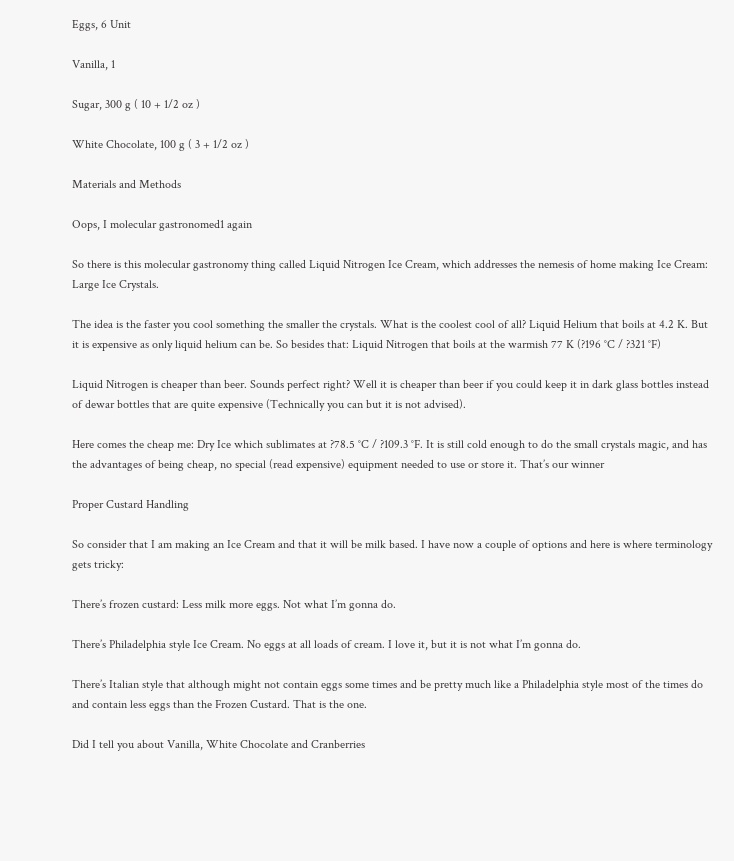Eggs, 6 Unit

Vanilla, 1

Sugar, 300 g ( 10 + 1/2 oz )

White Chocolate, 100 g ( 3 + 1/2 oz )

Materials and Methods

Oops, I molecular gastronomed1 again

So there is this molecular gastronomy thing called Liquid Nitrogen Ice Cream, which addresses the nemesis of home making Ice Cream: Large Ice Crystals.

The idea is the faster you cool something the smaller the crystals. What is the coolest cool of all? Liquid Helium that boils at 4.2 K. But it is expensive as only liquid helium can be. So besides that: Liquid Nitrogen that boils at the warmish 77 K (?196 °C / ?321 °F)

Liquid Nitrogen is cheaper than beer. Sounds perfect right? Well it is cheaper than beer if you could keep it in dark glass bottles instead of dewar bottles that are quite expensive (Technically you can but it is not advised).

Here comes the cheap me: Dry Ice which sublimates at ?78.5 °C / ?109.3 °F. It is still cold enough to do the small crystals magic, and has the advantages of being cheap, no special (read expensive) equipment needed to use or store it. That’s our winner

Proper Custard Handling

So consider that I am making an Ice Cream and that it will be milk based. I have now a couple of options and here is where terminology gets tricky:

There’s frozen custard: Less milk more eggs. Not what I’m gonna do.

There’s Philadelphia style Ice Cream. No eggs at all loads of cream. I love it, but it is not what I’m gonna do.

There’s Italian style that although might not contain eggs some times and be pretty much like a Philadelphia style most of the times do and contain less eggs than the Frozen Custard. That is the one.

Did I tell you about Vanilla, White Chocolate and Cranberries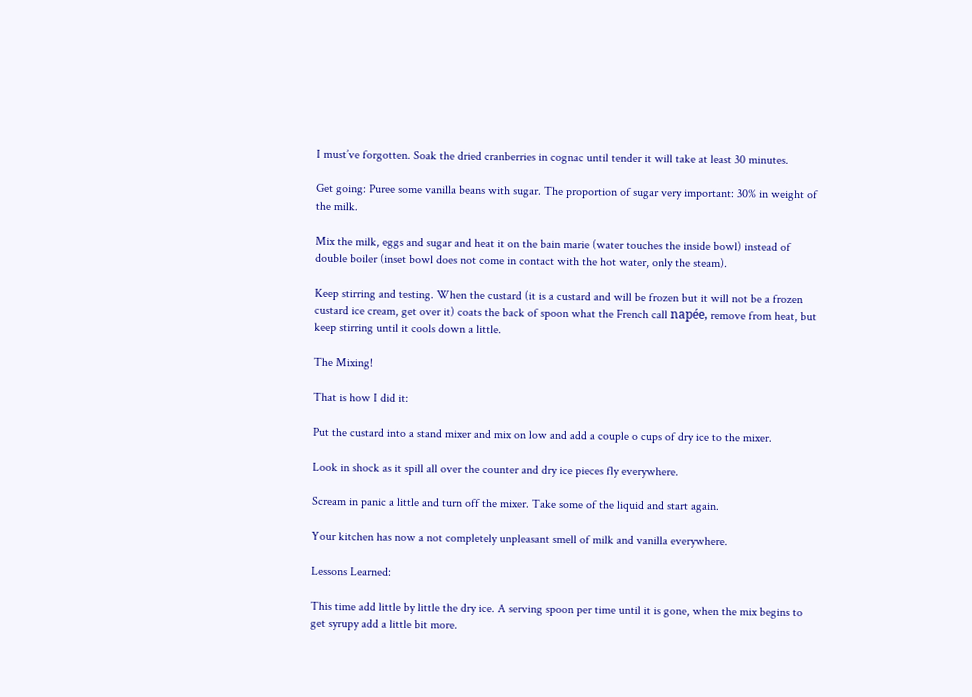I must’ve forgotten. Soak the dried cranberries in cognac until tender it will take at least 30 minutes.

Get going: Puree some vanilla beans with sugar. The proportion of sugar very important: 30% in weight of the milk.

Mix the milk, eggs and sugar and heat it on the bain marie (water touches the inside bowl) instead of double boiler (inset bowl does not come in contact with the hot water, only the steam).

Keep stirring and testing. When the custard (it is a custard and will be frozen but it will not be a frozen custard ice cream, get over it) coats the back of spoon what the French call napée, remove from heat, but keep stirring until it cools down a little.

The Mixing!

That is how I did it:

Put the custard into a stand mixer and mix on low and add a couple o cups of dry ice to the mixer.

Look in shock as it spill all over the counter and dry ice pieces fly everywhere.

Scream in panic a little and turn off the mixer. Take some of the liquid and start again.

Your kitchen has now a not completely unpleasant smell of milk and vanilla everywhere.

Lessons Learned:

This time add little by little the dry ice. A serving spoon per time until it is gone, when the mix begins to get syrupy add a little bit more.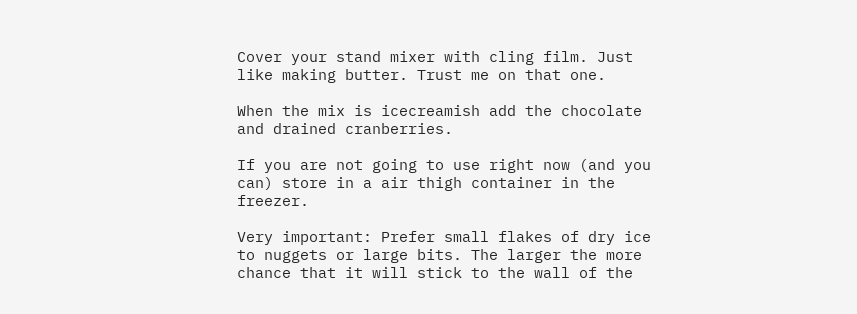Cover your stand mixer with cling film. Just like making butter. Trust me on that one.

When the mix is icecreamish add the chocolate and drained cranberries.

If you are not going to use right now (and you can) store in a air thigh container in the freezer.

Very important: Prefer small flakes of dry ice to nuggets or large bits. The larger the more chance that it will stick to the wall of the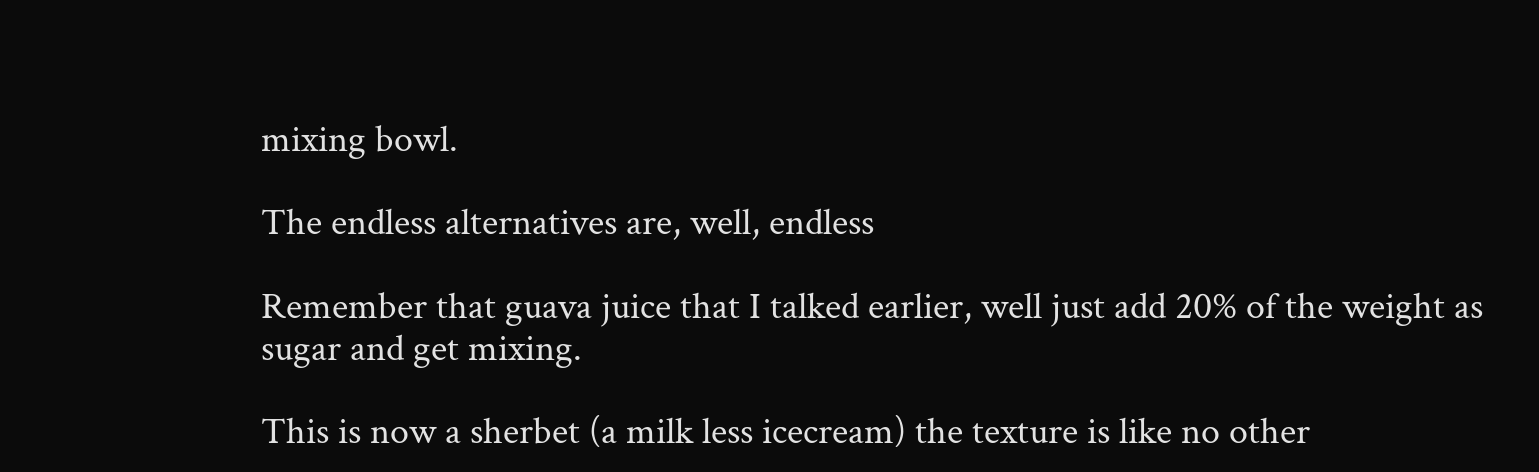mixing bowl.

The endless alternatives are, well, endless

Remember that guava juice that I talked earlier, well just add 20% of the weight as sugar and get mixing.

This is now a sherbet (a milk less icecream) the texture is like no other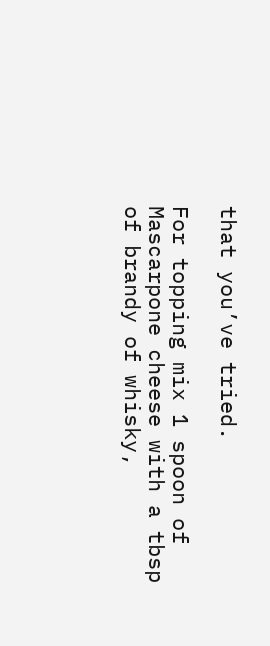that you’ve tried.

For topping mix 1 spoon of Mascarpone cheese with a tbsp of brandy of whisky,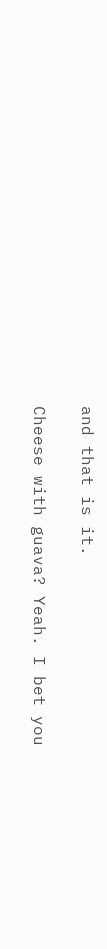and that is it.

Cheese with guava? Yeah. I bet you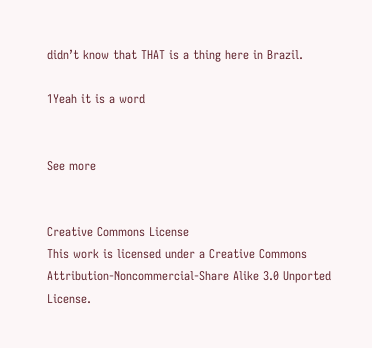didn’t know that THAT is a thing here in Brazil.

1Yeah it is a word


See more


Creative Commons License
This work is licensed under a Creative Commons Attribution-Noncommercial-Share Alike 3.0 Unported License.